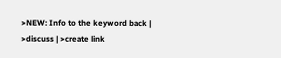>NEW: Info to the keyword back | >discuss | >create link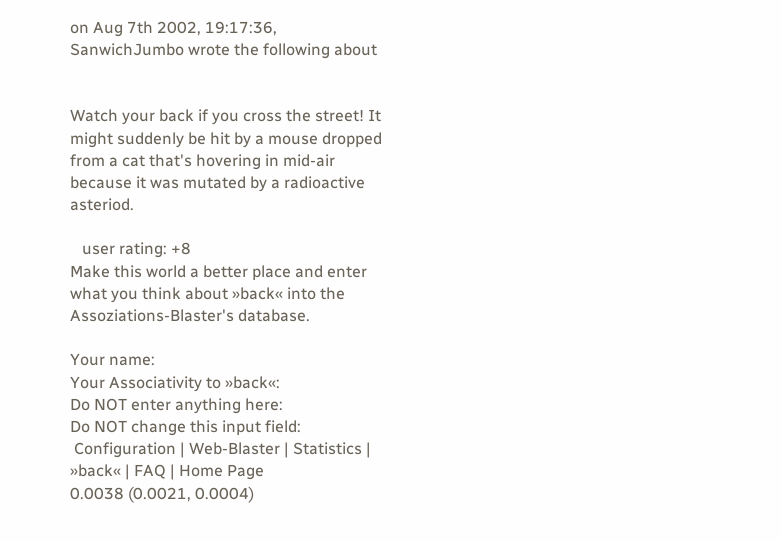on Aug 7th 2002, 19:17:36, SanwichJumbo wrote the following about


Watch your back if you cross the street! It might suddenly be hit by a mouse dropped from a cat that's hovering in mid-air because it was mutated by a radioactive asteriod.

   user rating: +8
Make this world a better place and enter what you think about »back« into the Assoziations-Blaster's database.

Your name:
Your Associativity to »back«:
Do NOT enter anything here:
Do NOT change this input field:
 Configuration | Web-Blaster | Statistics | »back« | FAQ | Home Page
0.0038 (0.0021, 0.0004)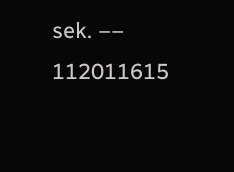sek. –– 112011615